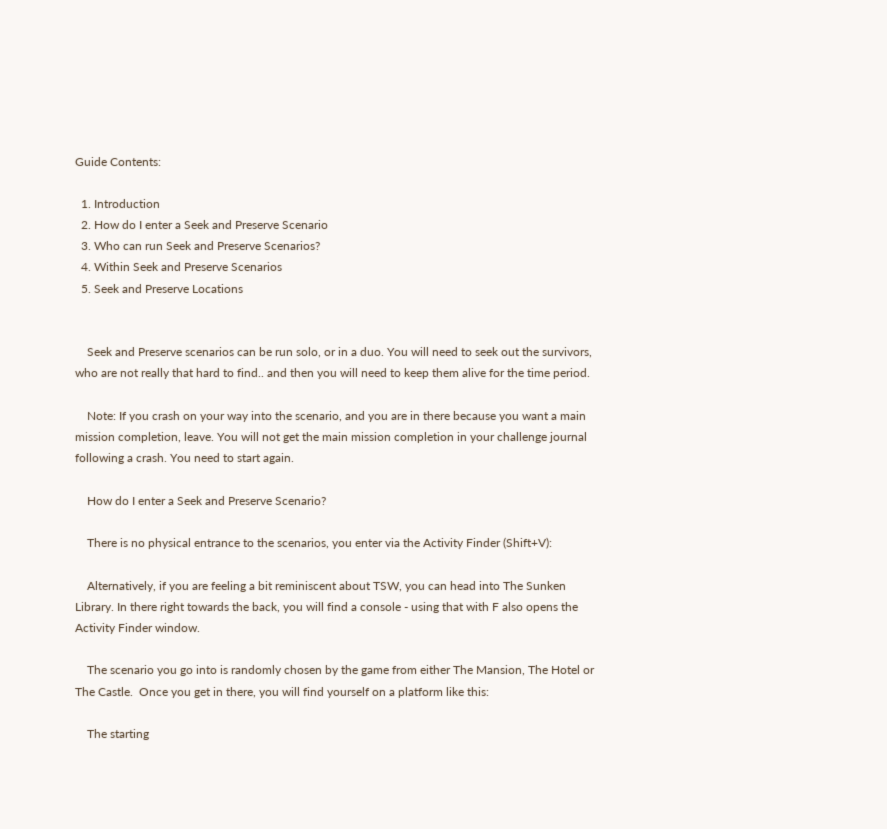Guide Contents:

  1. Introduction
  2. How do I enter a Seek and Preserve Scenario
  3. Who can run Seek and Preserve Scenarios?
  4. Within Seek and Preserve Scenarios
  5. Seek and Preserve Locations


    Seek and Preserve scenarios can be run solo, or in a duo. You will need to seek out the survivors, who are not really that hard to find.. and then you will need to keep them alive for the time period.

    Note: If you crash on your way into the scenario, and you are in there because you want a main mission completion, leave. You will not get the main mission completion in your challenge journal following a crash. You need to start again.

    How do I enter a Seek and Preserve Scenario?

    There is no physical entrance to the scenarios, you enter via the Activity Finder (Shift+V):

    Alternatively, if you are feeling a bit reminiscent about TSW, you can head into The Sunken Library. In there right towards the back, you will find a console - using that with F also opens the Activity Finder window.

    The scenario you go into is randomly chosen by the game from either The Mansion, The Hotel or The Castle.  Once you get in there, you will find yourself on a platform like this:

    The starting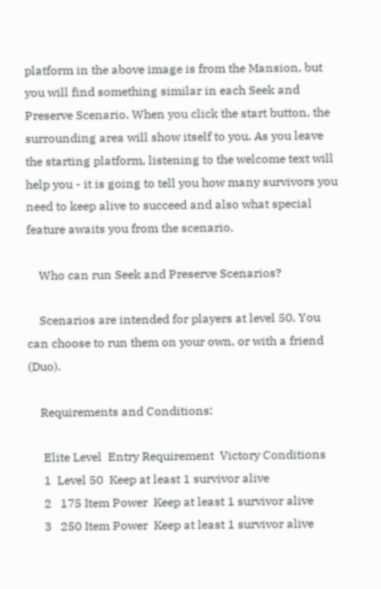platform in the above image is from the Mansion, but you will find something similar in each Seek and Preserve Scenario. When you click the start button, the surrounding area will show itself to you. As you leave the starting platform, listening to the welcome text will help you - it is going to tell you how many survivors you need to keep alive to succeed and also what special feature awaits you from the scenario.

    Who can run Seek and Preserve Scenarios?

    Scenarios are intended for players at level 50. You can choose to run them on your own, or with a friend (Duo).

    Requirements and Conditions:

     Elite Level  Entry Requirement  Victory Conditions
     1  Level 50  Keep at least 1 survivor alive
     2   175 Item Power  Keep at least 1 survivor alive
     3   250 Item Power  Keep at least 1 survivor alive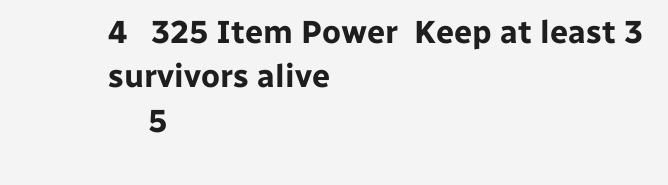4   325 Item Power  Keep at least 3 survivors alive
     5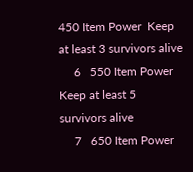450 Item Power  Keep at least 3 survivors alive
     6   550 Item Power  Keep at least 5 survivors alive
     7   650 Item Power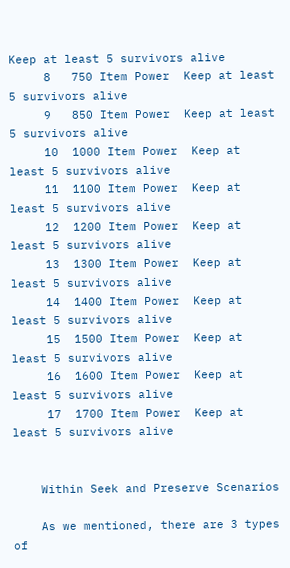Keep at least 5 survivors alive
     8   750 Item Power  Keep at least 5 survivors alive
     9   850 Item Power  Keep at least 5 survivors alive
     10  1000 Item Power  Keep at least 5 survivors alive
     11  1100 Item Power  Keep at least 5 survivors alive
     12  1200 Item Power  Keep at least 5 survivors alive
     13  1300 Item Power  Keep at least 5 survivors alive
     14  1400 Item Power  Keep at least 5 survivors alive
     15  1500 Item Power  Keep at least 5 survivors alive
     16  1600 Item Power  Keep at least 5 survivors alive
     17  1700 Item Power  Keep at least 5 survivors alive


    Within Seek and Preserve Scenarios

    As we mentioned, there are 3 types of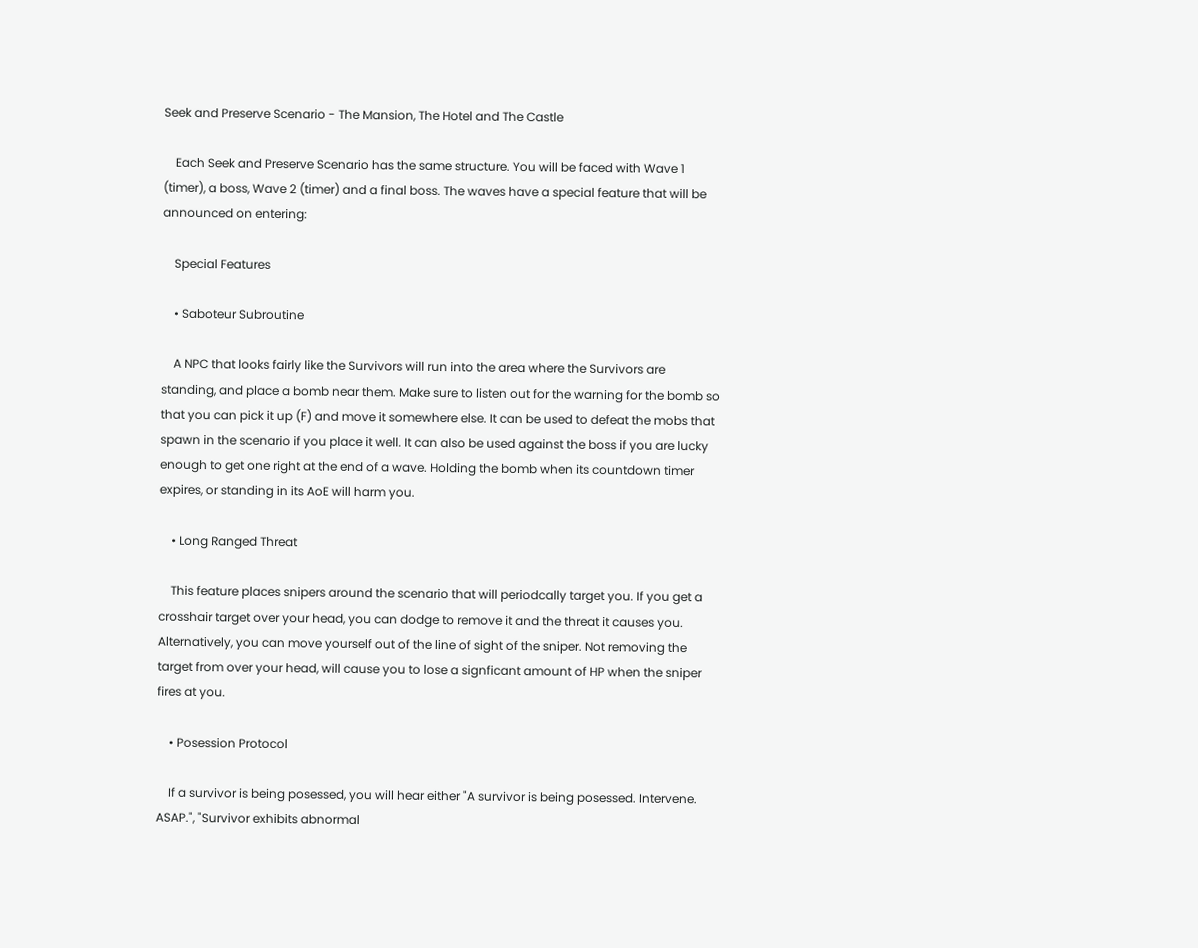Seek and Preserve Scenario - The Mansion, The Hotel and The Castle

    Each Seek and Preserve Scenario has the same structure. You will be faced with Wave 1 (timer), a boss, Wave 2 (timer) and a final boss. The waves have a special feature that will be announced on entering:

    Special Features

    • Saboteur Subroutine

    A NPC that looks fairly like the Survivors will run into the area where the Survivors are standing, and place a bomb near them. Make sure to listen out for the warning for the bomb so that you can pick it up (F) and move it somewhere else. It can be used to defeat the mobs that spawn in the scenario if you place it well. It can also be used against the boss if you are lucky enough to get one right at the end of a wave. Holding the bomb when its countdown timer expires, or standing in its AoE will harm you.

    • Long Ranged Threat

    This feature places snipers around the scenario that will periodcally target you. If you get a crosshair target over your head, you can dodge to remove it and the threat it causes you. Alternatively, you can move yourself out of the line of sight of the sniper. Not removing the target from over your head, will cause you to lose a signficant amount of HP when the sniper fires at you.

    • Posession Protocol

    If a survivor is being posessed, you will hear either "A survivor is being posessed. Intervene. ASAP.", "Survivor exhibits abnormal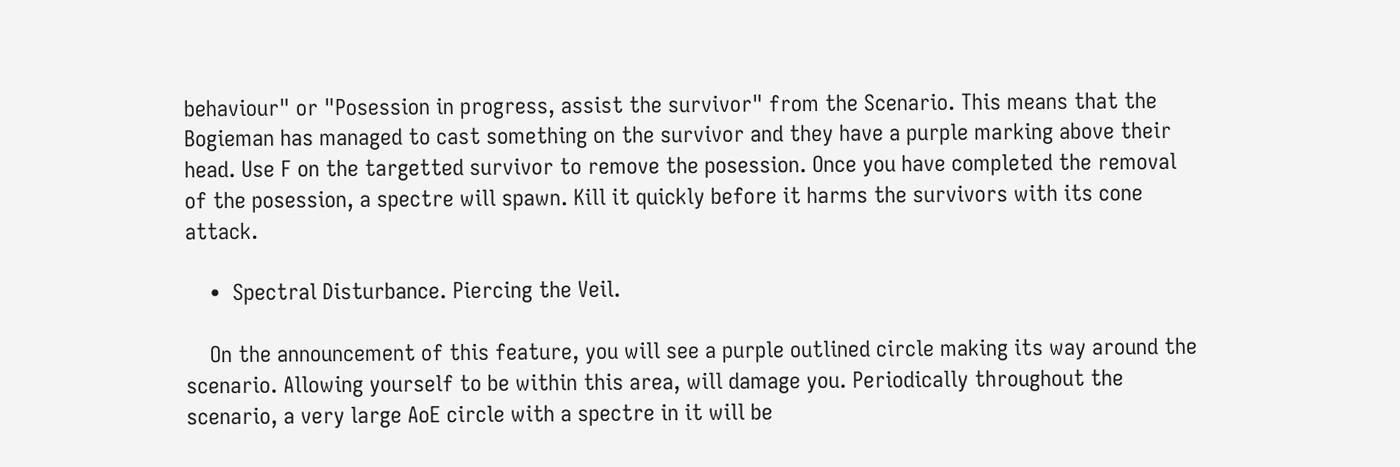behaviour" or "Posession in progress, assist the survivor" from the Scenario. This means that the Bogieman has managed to cast something on the survivor and they have a purple marking above their head. Use F on the targetted survivor to remove the posession. Once you have completed the removal of the posession, a spectre will spawn. Kill it quickly before it harms the survivors with its cone attack.

    •  Spectral Disturbance. Piercing the Veil.

    On the announcement of this feature, you will see a purple outlined circle making its way around the scenario. Allowing yourself to be within this area, will damage you. Periodically throughout the scenario, a very large AoE circle with a spectre in it will be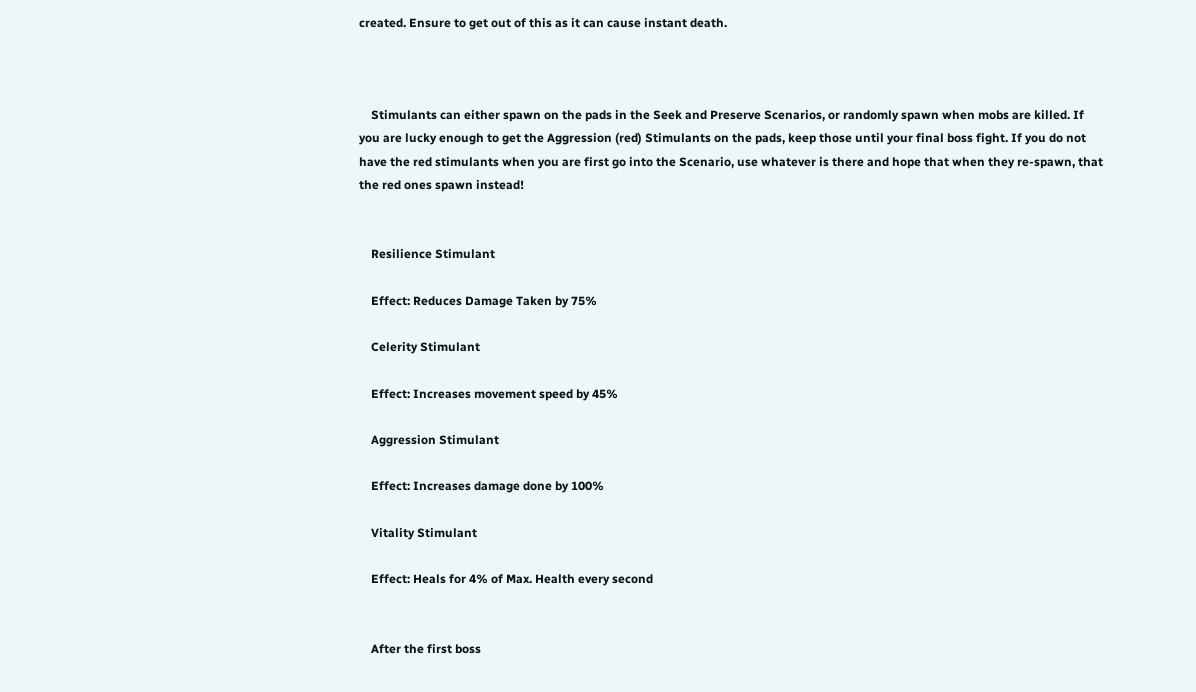created. Ensure to get out of this as it can cause instant death.



    Stimulants can either spawn on the pads in the Seek and Preserve Scenarios, or randomly spawn when mobs are killed. If you are lucky enough to get the Aggression (red) Stimulants on the pads, keep those until your final boss fight. If you do not have the red stimulants when you are first go into the Scenario, use whatever is there and hope that when they re-spawn, that the red ones spawn instead!


    Resilience Stimulant

    Effect: Reduces Damage Taken by 75%

    Celerity Stimulant

    Effect: Increases movement speed by 45%

    Aggression Stimulant

    Effect: Increases damage done by 100%

    Vitality Stimulant

    Effect: Heals for 4% of Max. Health every second


    After the first boss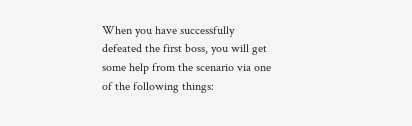When you have successfully defeated the first boss, you will get some help from the scenario via one of the following things: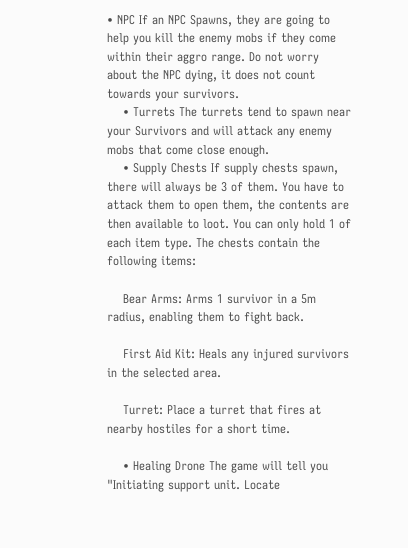• NPC If an NPC Spawns, they are going to help you kill the enemy mobs if they come within their aggro range. Do not worry about the NPC dying, it does not count towards your survivors.
    • Turrets The turrets tend to spawn near your Survivors and will attack any enemy mobs that come close enough.
    • Supply Chests If supply chests spawn, there will always be 3 of them. You have to attack them to open them, the contents are then available to loot. You can only hold 1 of each item type. The chests contain the following items:

    Bear Arms: Arms 1 survivor in a 5m radius, enabling them to fight back.

    First Aid Kit: Heals any injured survivors in the selected area.

    Turret: Place a turret that fires at nearby hostiles for a short time.

    • Healing Drone The game will tell you "Initiating support unit. Locate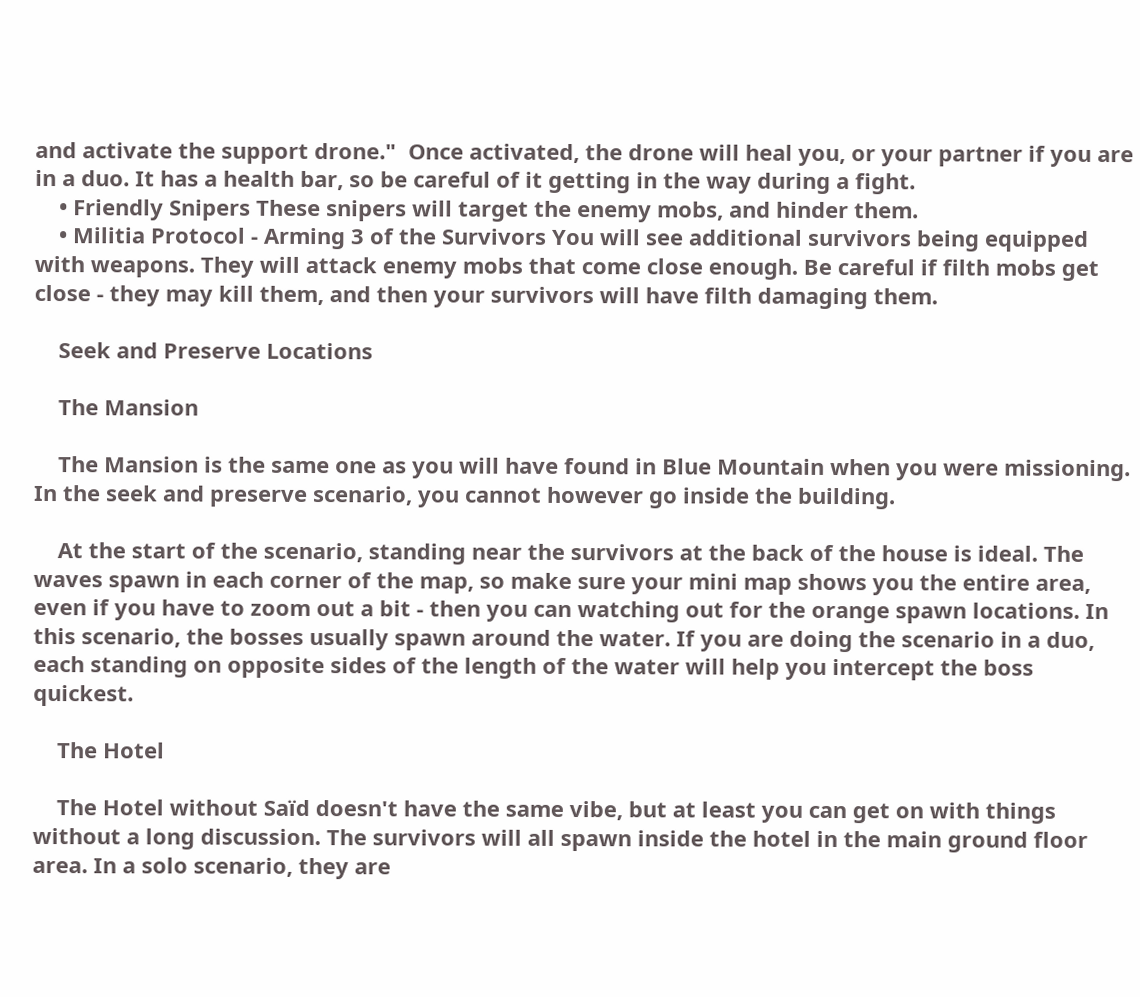and activate the support drone."  Once activated, the drone will heal you, or your partner if you are in a duo. It has a health bar, so be careful of it getting in the way during a fight.
    • Friendly Snipers These snipers will target the enemy mobs, and hinder them.
    • Militia Protocol - Arming 3 of the Survivors You will see additional survivors being equipped with weapons. They will attack enemy mobs that come close enough. Be careful if filth mobs get close - they may kill them, and then your survivors will have filth damaging them.

    Seek and Preserve Locations

    The Mansion

    The Mansion is the same one as you will have found in Blue Mountain when you were missioning. In the seek and preserve scenario, you cannot however go inside the building.

    At the start of the scenario, standing near the survivors at the back of the house is ideal. The waves spawn in each corner of the map, so make sure your mini map shows you the entire area, even if you have to zoom out a bit - then you can watching out for the orange spawn locations. In this scenario, the bosses usually spawn around the water. If you are doing the scenario in a duo, each standing on opposite sides of the length of the water will help you intercept the boss quickest.

    The Hotel

    The Hotel without Saïd doesn't have the same vibe, but at least you can get on with things without a long discussion. The survivors will all spawn inside the hotel in the main ground floor area. In a solo scenario, they are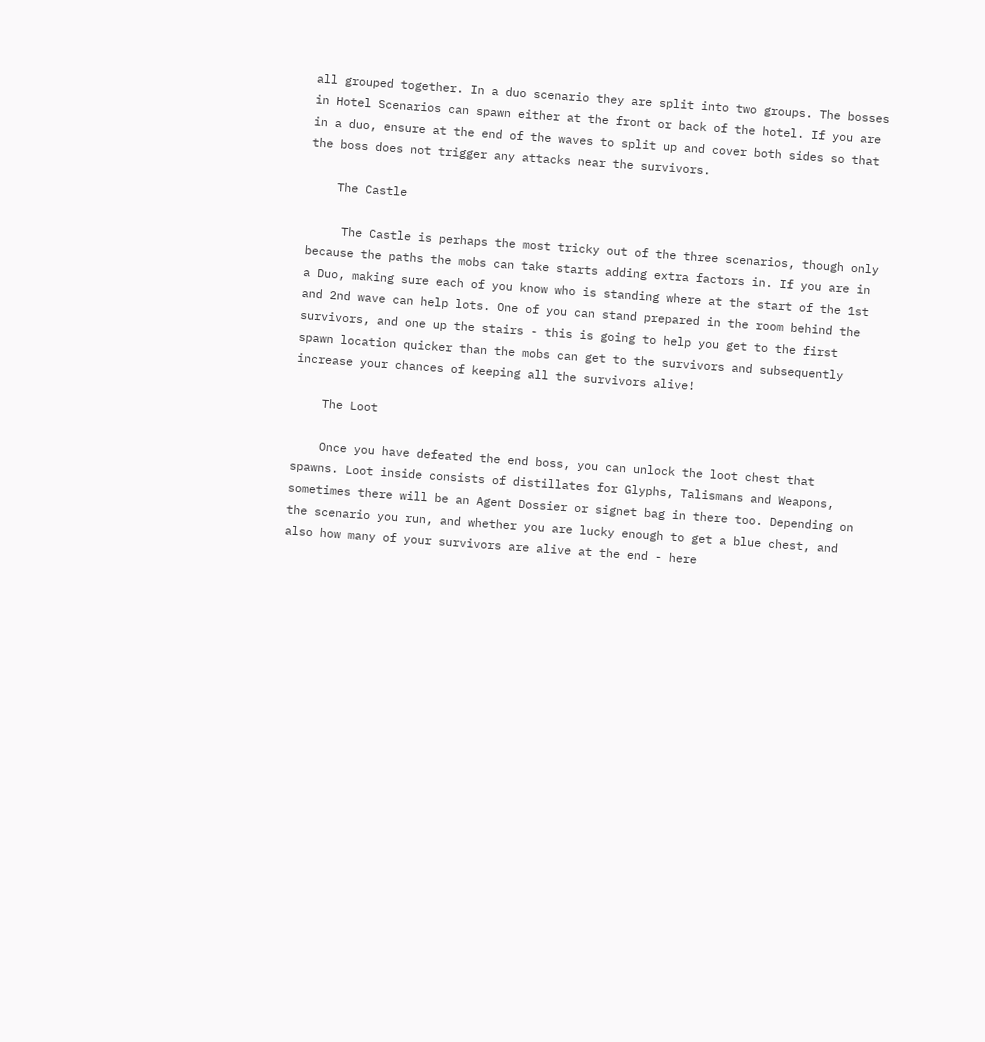all grouped together. In a duo scenario they are split into two groups. The bosses in Hotel Scenarios can spawn either at the front or back of the hotel. If you are in a duo, ensure at the end of the waves to split up and cover both sides so that the boss does not trigger any attacks near the survivors.

    The Castle

     The Castle is perhaps the most tricky out of the three scenarios, though only because the paths the mobs can take starts adding extra factors in. If you are in a Duo, making sure each of you know who is standing where at the start of the 1st and 2nd wave can help lots. One of you can stand prepared in the room behind the survivors, and one up the stairs - this is going to help you get to the first spawn location quicker than the mobs can get to the survivors and subsequently increase your chances of keeping all the survivors alive!

    The Loot

    Once you have defeated the end boss, you can unlock the loot chest that spawns. Loot inside consists of distillates for Glyphs, Talismans and Weapons, sometimes there will be an Agent Dossier or signet bag in there too. Depending on the scenario you run, and whether you are lucky enough to get a blue chest, and also how many of your survivors are alive at the end - here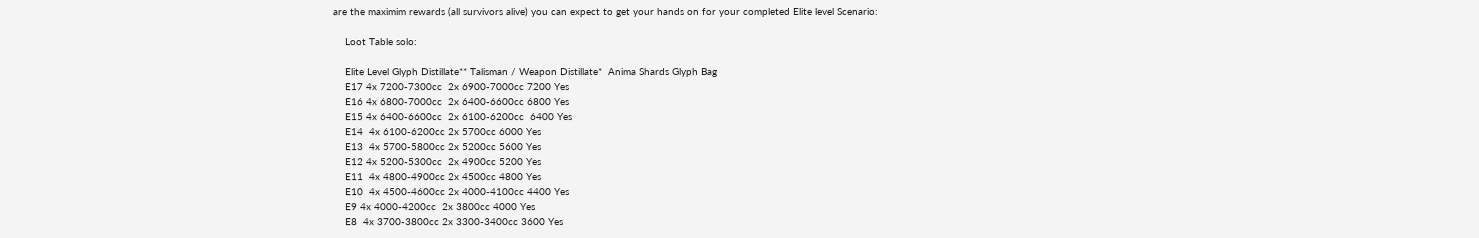are the maximim rewards (all survivors alive) you can expect to get your hands on for your completed Elite level Scenario:

    Loot Table solo:

    Elite Level Glyph Distillate** Talisman / Weapon Distillate*  Anima Shards Glyph Bag
    E17 4x 7200-7300cc  2x 6900-7000cc 7200 Yes
    E16 4x 6800-7000cc  2x 6400-6600cc 6800 Yes
    E15 4x 6400-6600cc  2x 6100-6200cc  6400 Yes
    E14  4x 6100-6200cc 2x 5700cc 6000 Yes
    E13  4x 5700-5800cc 2x 5200cc 5600 Yes
    E12 4x 5200-5300cc  2x 4900cc 5200 Yes
    E11  4x 4800-4900cc 2x 4500cc 4800 Yes
    E10  4x 4500-4600cc 2x 4000-4100cc 4400 Yes
    E9 4x 4000-4200cc  2x 3800cc 4000 Yes
    E8  4x 3700-3800cc 2x 3300-3400cc 3600 Yes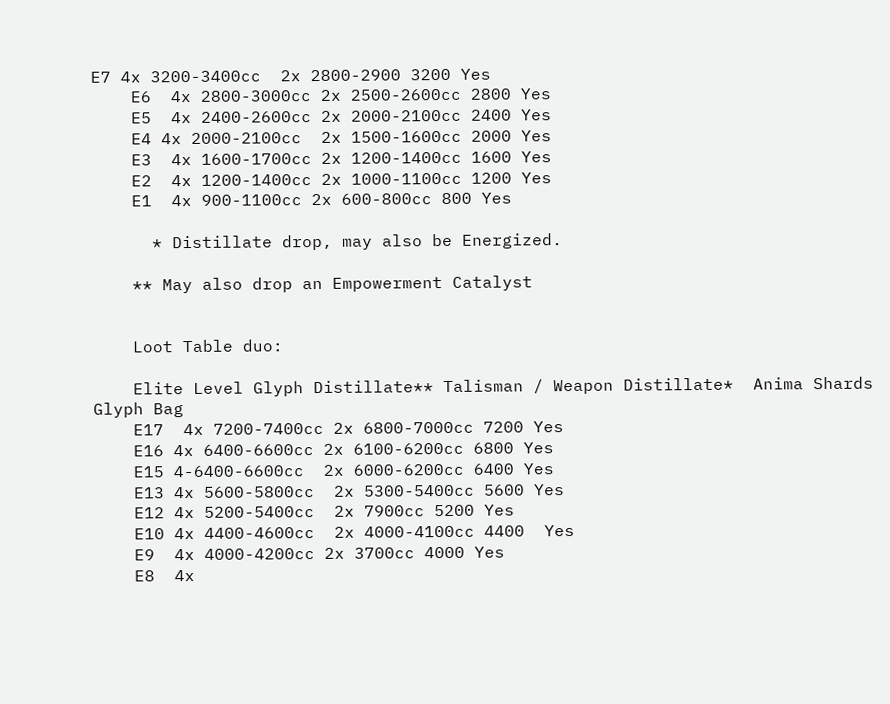E7 4x 3200-3400cc  2x 2800-2900 3200 Yes
    E6  4x 2800-3000cc 2x 2500-2600cc 2800 Yes
    E5  4x 2400-2600cc 2x 2000-2100cc 2400 Yes
    E4 4x 2000-2100cc  2x 1500-1600cc 2000 Yes
    E3  4x 1600-1700cc 2x 1200-1400cc 1600 Yes
    E2  4x 1200-1400cc 2x 1000-1100cc 1200 Yes
    E1  4x 900-1100cc 2x 600-800cc 800 Yes

      * Distillate drop, may also be Energized.

    ** May also drop an Empowerment Catalyst


    Loot Table duo:

    Elite Level Glyph Distillate** Talisman / Weapon Distillate*  Anima Shards Glyph Bag
    E17  4x 7200-7400cc 2x 6800-7000cc 7200 Yes
    E16 4x 6400-6600cc 2x 6100-6200cc 6800 Yes
    E15 4-6400-6600cc  2x 6000-6200cc 6400 Yes
    E13 4x 5600-5800cc  2x 5300-5400cc 5600 Yes
    E12 4x 5200-5400cc  2x 7900cc 5200 Yes
    E10 4x 4400-4600cc  2x 4000-4100cc 4400  Yes
    E9  4x 4000-4200cc 2x 3700cc 4000 Yes
    E8  4x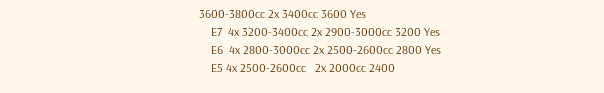3600-3800cc 2x 3400cc 3600 Yes
    E7  4x 3200-3400cc 2x 2900-3000cc 3200 Yes
    E6  4x 2800-3000cc 2x 2500-2600cc 2800 Yes
    E5 4x 2500-2600cc   2x 2000cc 2400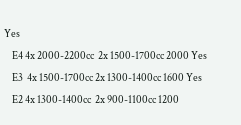Yes
    E4 4x 2000-2200cc  2x 1500-1700cc 2000 Yes
    E3  4x 1500-1700cc 2x 1300-1400cc 1600 Yes
    E2 4x 1300-1400cc  2x 900-1100cc 1200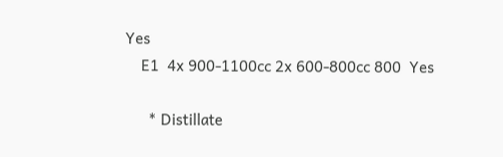Yes
    E1  4x 900-1100cc 2x 600-800cc 800  Yes

      * Distillate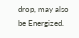drop, may also be Energized.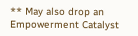** May also drop an Empowerment Catalyst